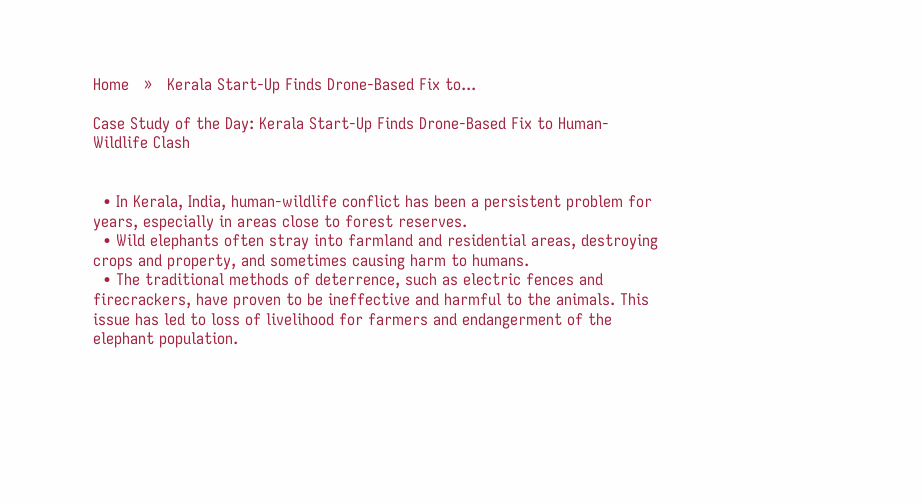Home   »   Kerala Start-Up Finds Drone-Based Fix to...

Case Study of the Day: Kerala Start-Up Finds Drone-Based Fix to Human-Wildlife Clash


  • In Kerala, India, human-wildlife conflict has been a persistent problem for years, especially in areas close to forest reserves.
  • Wild elephants often stray into farmland and residential areas, destroying crops and property, and sometimes causing harm to humans.
  • The traditional methods of deterrence, such as electric fences and firecrackers, have proven to be ineffective and harmful to the animals. This issue has led to loss of livelihood for farmers and endangerment of the elephant population.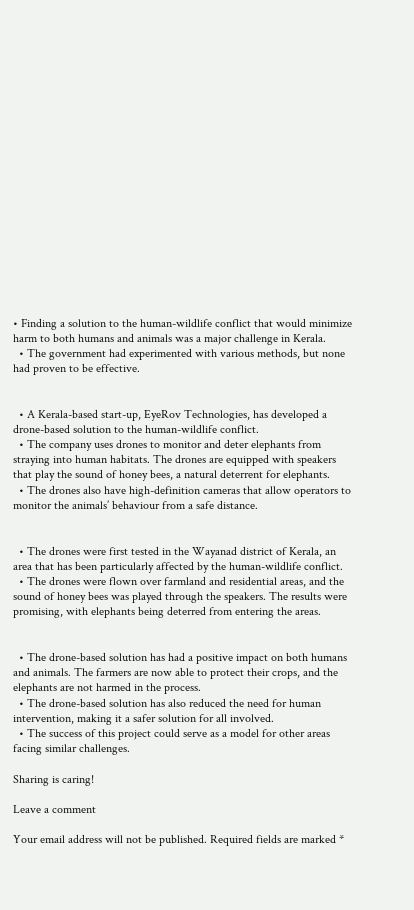• Finding a solution to the human-wildlife conflict that would minimize harm to both humans and animals was a major challenge in Kerala.
  • The government had experimented with various methods, but none had proven to be effective.


  • A Kerala-based start-up, EyeRov Technologies, has developed a drone-based solution to the human-wildlife conflict.
  • The company uses drones to monitor and deter elephants from straying into human habitats. The drones are equipped with speakers that play the sound of honey bees, a natural deterrent for elephants.
  • The drones also have high-definition cameras that allow operators to monitor the animals’ behaviour from a safe distance.


  • The drones were first tested in the Wayanad district of Kerala, an area that has been particularly affected by the human-wildlife conflict.
  • The drones were flown over farmland and residential areas, and the sound of honey bees was played through the speakers. The results were promising, with elephants being deterred from entering the areas.


  • The drone-based solution has had a positive impact on both humans and animals. The farmers are now able to protect their crops, and the elephants are not harmed in the process.
  • The drone-based solution has also reduced the need for human intervention, making it a safer solution for all involved.
  • The success of this project could serve as a model for other areas facing similar challenges.

Sharing is caring!

Leave a comment

Your email address will not be published. Required fields are marked *